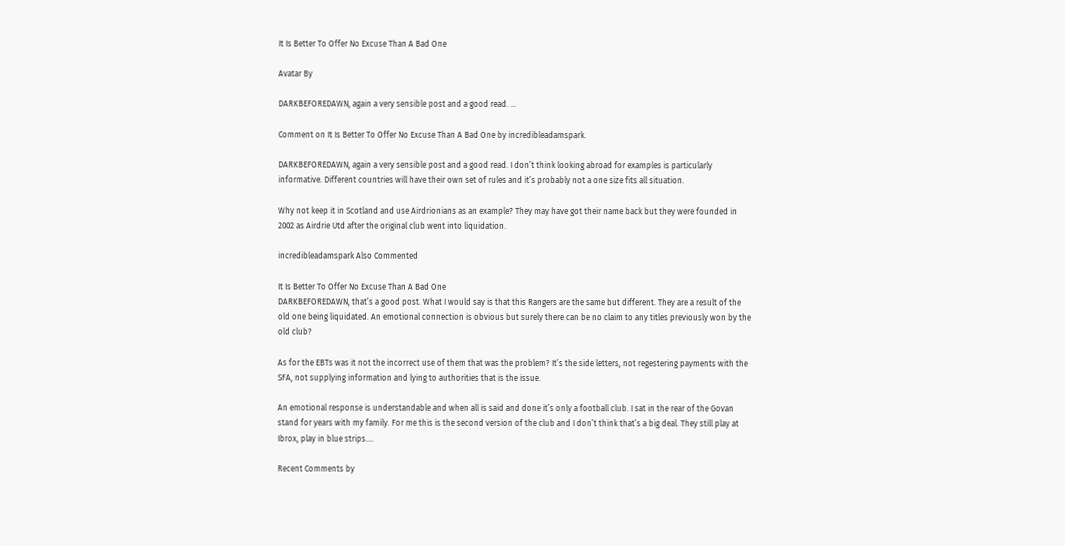It Is Better To Offer No Excuse Than A Bad One

Avatar By

DARKBEFOREDAWN, again a very sensible post and a good read. …

Comment on It Is Better To Offer No Excuse Than A Bad One by incredibleadamspark.

DARKBEFOREDAWN, again a very sensible post and a good read. I don’t think looking abroad for examples is particularly informative. Different countries will have their own set of rules and it’s probably not a one size fits all situation.

Why not keep it in Scotland and use Airdrionians as an example? They may have got their name back but they were founded in 2002 as Airdrie Utd after the original club went into liquidation.

incredibleadamspark Also Commented

It Is Better To Offer No Excuse Than A Bad One
DARKBEFOREDAWN, that’s a good post. What I would say is that this Rangers are the same but different. They are a result of the old one being liquidated. An emotional connection is obvious but surely there can be no claim to any titles previously won by the old club?

As for the EBTs was it not the incorrect use of them that was the problem? It’s the side letters, not regestering payments with the SFA, not supplying information and lying to authorities that is the issue.

An emotional response is understandable and when all is said and done it’s only a football club. I sat in the rear of the Govan stand for years with my family. For me this is the second version of the club and I don’t think that’s a big deal. They still play at Ibrox, play in blue strips….

Recent Comments by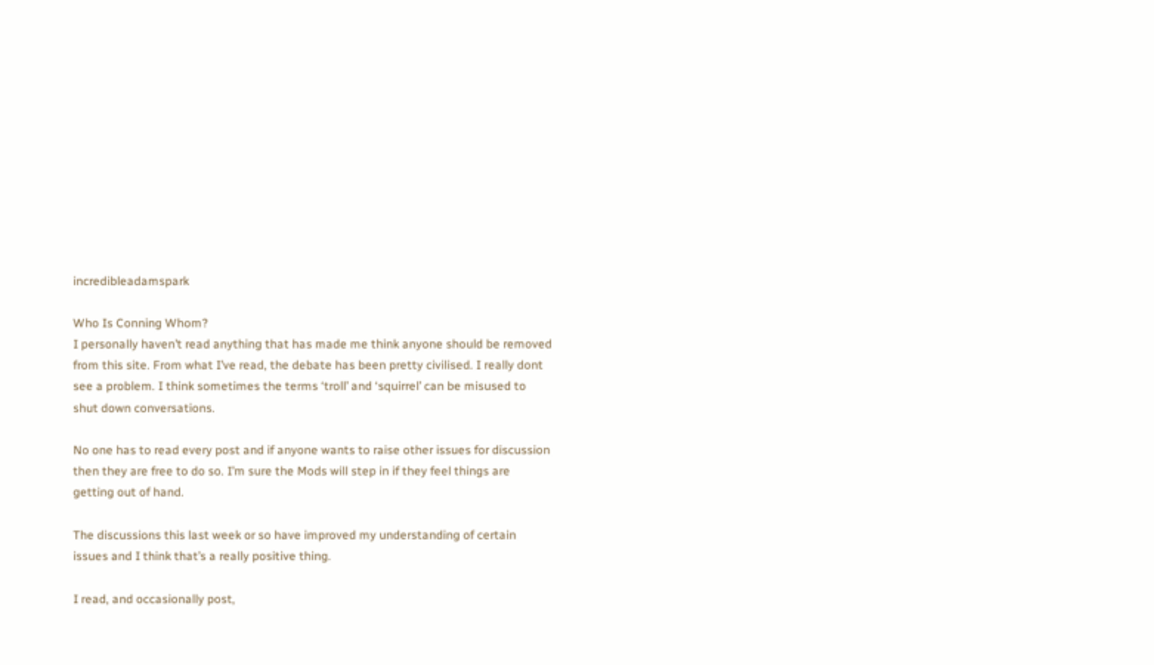incredibleadamspark

Who Is Conning Whom?
I personally haven’t read anything that has made me think anyone should be removed from this site. From what I’ve read, the debate has been pretty civilised. I really dont see a problem. I think sometimes the terms ‘troll’ and ‘squirrel’ can be misused to shut down conversations.

No one has to read every post and if anyone wants to raise other issues for discussion then they are free to do so. I’m sure the Mods will step in if they feel things are getting out of hand.

The discussions this last week or so have improved my understanding of certain issues and I think that’s a really positive thing.

I read, and occasionally post,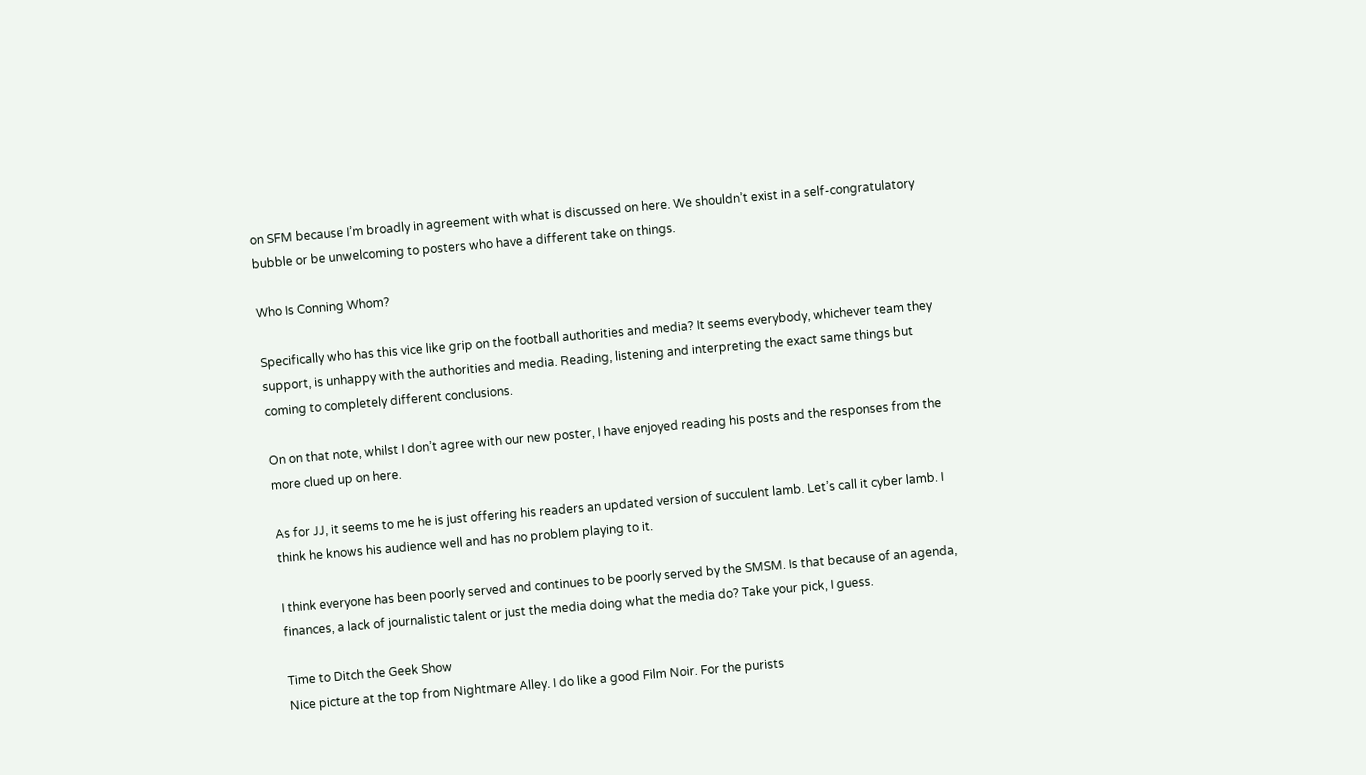on SFM because I’m broadly in agreement with what is discussed on here. We shouldn’t exist in a self-congratulatory bubble or be unwelcoming to posters who have a different take on things.

Who Is Conning Whom?

Specifically who has this vice like grip on the football authorities and media? It seems everybody, whichever team they support, is unhappy with the authorities and media. Reading, listening and interpreting the exact same things but coming to completely different conclusions.

On on that note, whilst I don’t agree with our new poster, I have enjoyed reading his posts and the responses from the more clued up on here.

As for JJ, it seems to me he is just offering his readers an updated version of succulent lamb. Let’s call it cyber lamb. I think he knows his audience well and has no problem playing to it.

I think everyone has been poorly served and continues to be poorly served by the SMSM. Is that because of an agenda, finances, a lack of journalistic talent or just the media doing what the media do? Take your pick, I guess.

Time to Ditch the Geek Show
Nice picture at the top from Nightmare Alley. I do like a good Film Noir. For the purists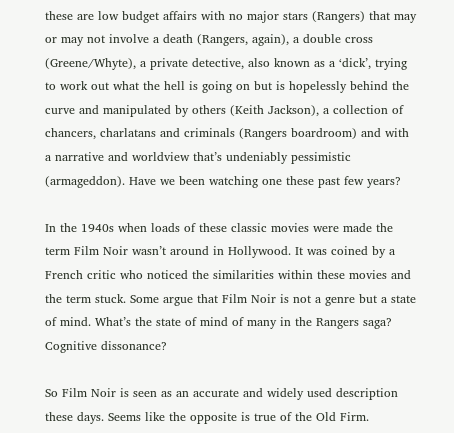these are low budget affairs with no major stars (Rangers) that may or may not involve a death (Rangers, again), a double cross (Greene/Whyte), a private detective, also known as a ‘dick’, trying to work out what the hell is going on but is hopelessly behind the curve and manipulated by others (Keith Jackson), a collection of chancers, charlatans and criminals (Rangers boardroom) and with a narrative and worldview that’s undeniably pessimistic (armageddon). Have we been watching one these past few years?

In the 1940s when loads of these classic movies were made the term Film Noir wasn’t around in Hollywood. It was coined by a French critic who noticed the similarities within these movies and the term stuck. Some argue that Film Noir is not a genre but a state of mind. What’s the state of mind of many in the Rangers saga? Cognitive dissonance?

So Film Noir is seen as an accurate and widely used description these days. Seems like the opposite is true of the Old Firm.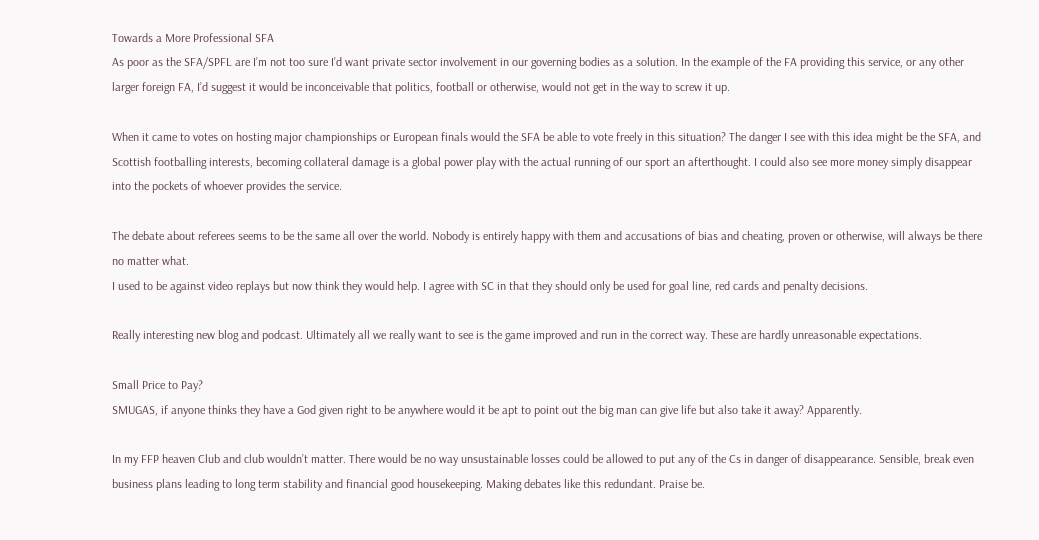Towards a More Professional SFA
As poor as the SFA/SPFL are I’m not too sure I’d want private sector involvement in our governing bodies as a solution. In the example of the FA providing this service, or any other larger foreign FA, I’d suggest it would be inconceivable that politics, football or otherwise, would not get in the way to screw it up.

When it came to votes on hosting major championships or European finals would the SFA be able to vote freely in this situation? The danger I see with this idea might be the SFA, and Scottish footballing interests, becoming collateral damage is a global power play with the actual running of our sport an afterthought. I could also see more money simply disappear into the pockets of whoever provides the service.

The debate about referees seems to be the same all over the world. Nobody is entirely happy with them and accusations of bias and cheating, proven or otherwise, will always be there no matter what.
I used to be against video replays but now think they would help. I agree with SC in that they should only be used for goal line, red cards and penalty decisions.

Really interesting new blog and podcast. Ultimately all we really want to see is the game improved and run in the correct way. These are hardly unreasonable expectations.

Small Price to Pay?
SMUGAS, if anyone thinks they have a God given right to be anywhere would it be apt to point out the big man can give life but also take it away? Apparently.

In my FFP heaven Club and club wouldn’t matter. There would be no way unsustainable losses could be allowed to put any of the Cs in danger of disappearance. Sensible, break even business plans leading to long term stability and financial good housekeeping. Making debates like this redundant. Praise be.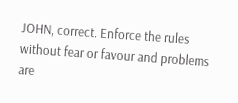JOHN, correct. Enforce the rules without fear or favour and problems are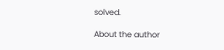solved.

About the author